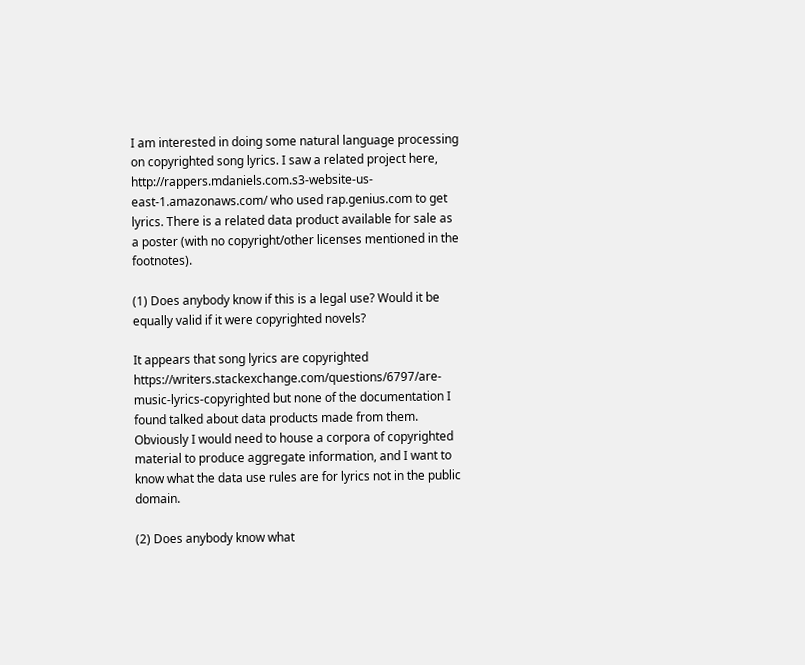I am interested in doing some natural language processing on copyrighted song lyrics. I saw a related project here, http://rappers.mdaniels.com.s3-website-us-east-1.amazonaws.com/ who used rap.genius.com to get lyrics. There is a related data product available for sale as a poster (with no copyright/other licenses mentioned in the footnotes).

(1) Does anybody know if this is a legal use? Would it be equally valid if it were copyrighted novels?

It appears that song lyrics are copyrighted https://writers.stackexchange.com/questions/6797/are-music-lyrics-copyrighted but none of the documentation I found talked about data products made from them. Obviously I would need to house a corpora of copyrighted material to produce aggregate information, and I want to know what the data use rules are for lyrics not in the public domain.

(2) Does anybody know what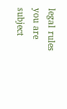legal rules you are subject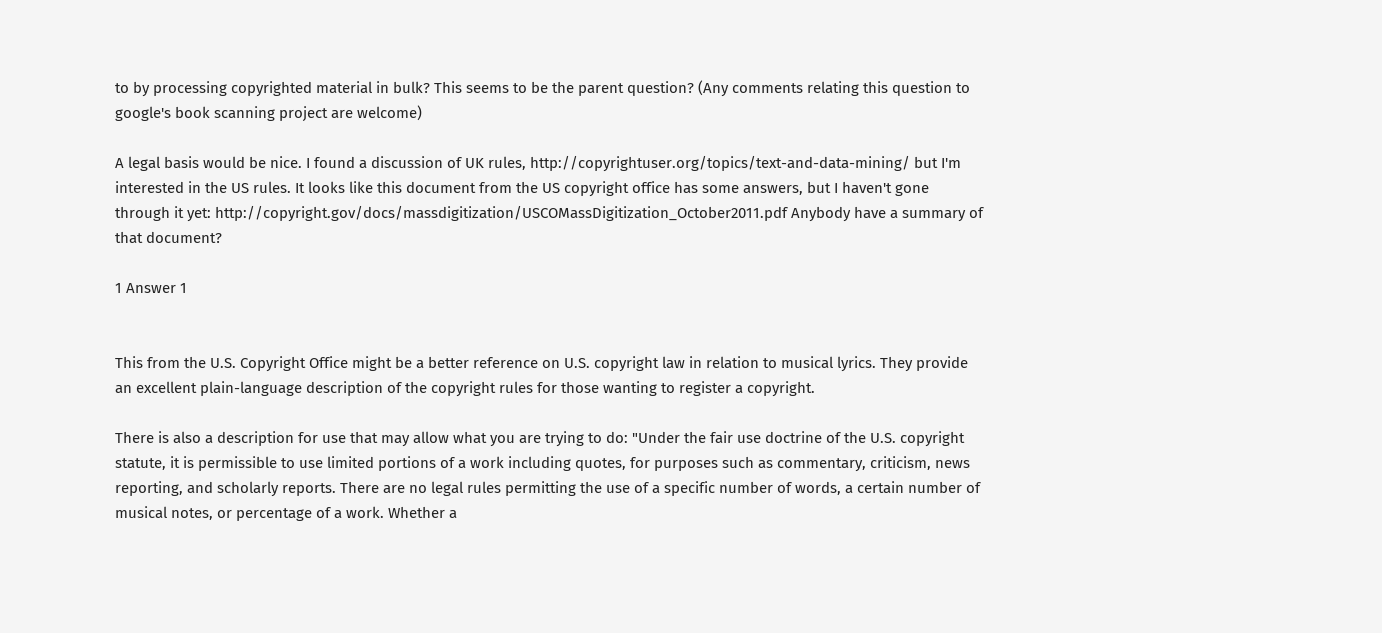to by processing copyrighted material in bulk? This seems to be the parent question? (Any comments relating this question to google's book scanning project are welcome)

A legal basis would be nice. I found a discussion of UK rules, http://copyrightuser.org/topics/text-and-data-mining/ but I'm interested in the US rules. It looks like this document from the US copyright office has some answers, but I haven't gone through it yet: http://copyright.gov/docs/massdigitization/USCOMassDigitization_October2011.pdf Anybody have a summary of that document?

1 Answer 1


This from the U.S. Copyright Office might be a better reference on U.S. copyright law in relation to musical lyrics. They provide an excellent plain-language description of the copyright rules for those wanting to register a copyright.

There is also a description for use that may allow what you are trying to do: "Under the fair use doctrine of the U.S. copyright statute, it is permissible to use limited portions of a work including quotes, for purposes such as commentary, criticism, news reporting, and scholarly reports. There are no legal rules permitting the use of a specific number of words, a certain number of musical notes, or percentage of a work. Whether a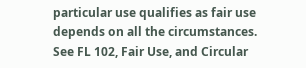particular use qualifies as fair use depends on all the circumstances. See FL 102, Fair Use, and Circular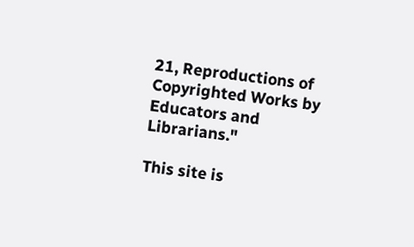21, Reproductions of Copyrighted Works by Educators and Librarians."

This site is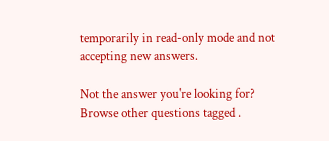temporarily in read-only mode and not accepting new answers.

Not the answer you're looking for? Browse other questions tagged .